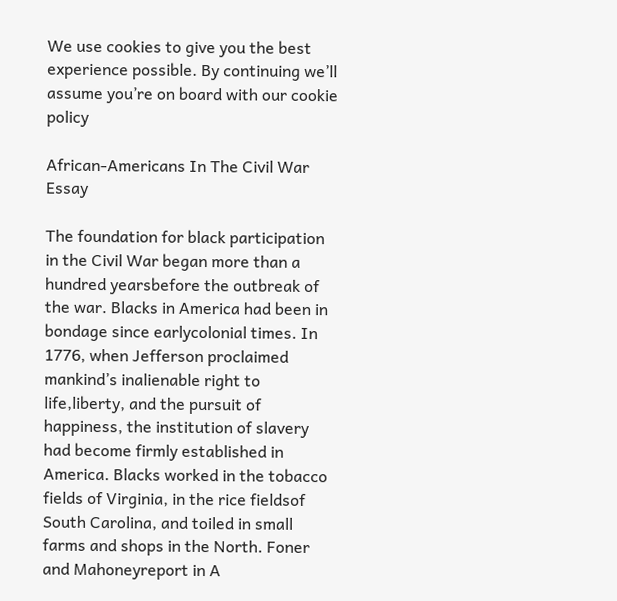We use cookies to give you the best experience possible. By continuing we’ll assume you’re on board with our cookie policy

African-Americans In The Civil War Essay

The foundation for black participation in the Civil War began more than a hundred yearsbefore the outbreak of the war. Blacks in America had been in bondage since earlycolonial times. In 1776, when Jefferson proclaimed mankind’s inalienable right to life,liberty, and the pursuit of happiness, the institution of slavery had become firmly established in America. Blacks worked in the tobacco fields of Virginia, in the rice fieldsof South Carolina, and toiled in small farms and shops in the North. Foner and Mahoneyreport in A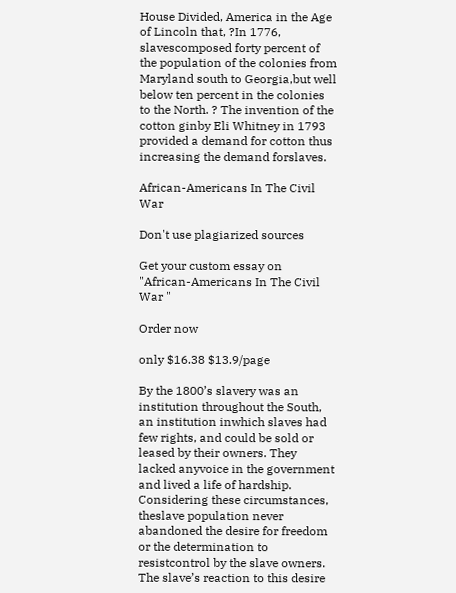House Divided, America in the Age of Lincoln that, ?In 1776, slavescomposed forty percent of the population of the colonies from Maryland south to Georgia,but well below ten percent in the colonies to the North. ? The invention of the cotton ginby Eli Whitney in 1793 provided a demand for cotton thus increasing the demand forslaves.

African-Americans In The Civil War

Don't use plagiarized sources

Get your custom essay on "African-Americans In The Civil War "

Order now

only $16.38 $13.9/page

By the 1800’s slavery was an institution throughout the South, an institution inwhich slaves had few rights, and could be sold or leased by their owners. They lacked anyvoice in the government and lived a life of hardship. Considering these circumstances, theslave population never abandoned the desire for freedom or the determination to resistcontrol by the slave owners. The slave’s reaction to this desire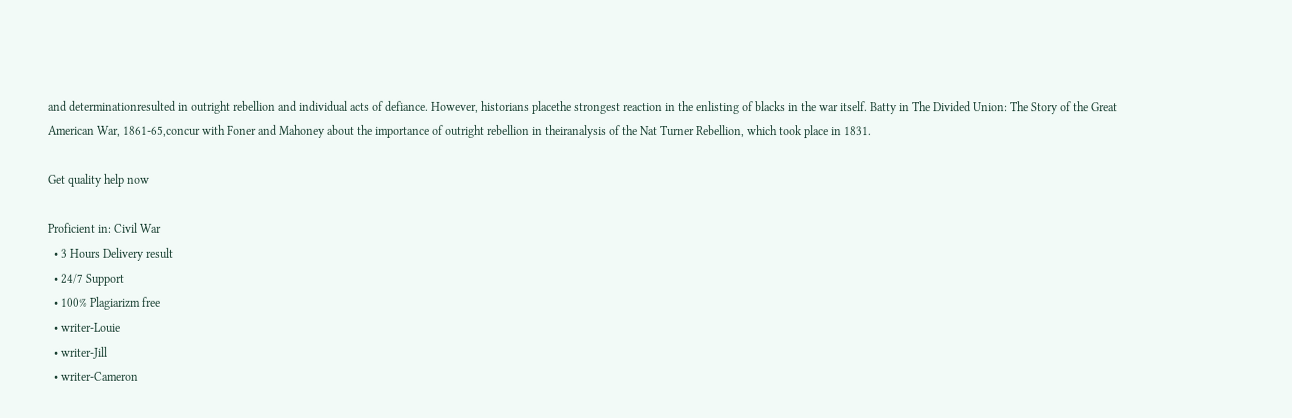and determinationresulted in outright rebellion and individual acts of defiance. However, historians placethe strongest reaction in the enlisting of blacks in the war itself. Batty in The Divided Union: The Story of the Great American War, 1861-65,concur with Foner and Mahoney about the importance of outright rebellion in theiranalysis of the Nat Turner Rebellion, which took place in 1831.

Get quality help now

Proficient in: Civil War
  • 3 Hours Delivery result
  • 24/7 Support
  • 100% Plagiarizm free
  • writer-Louie
  • writer-Jill
  • writer-Cameron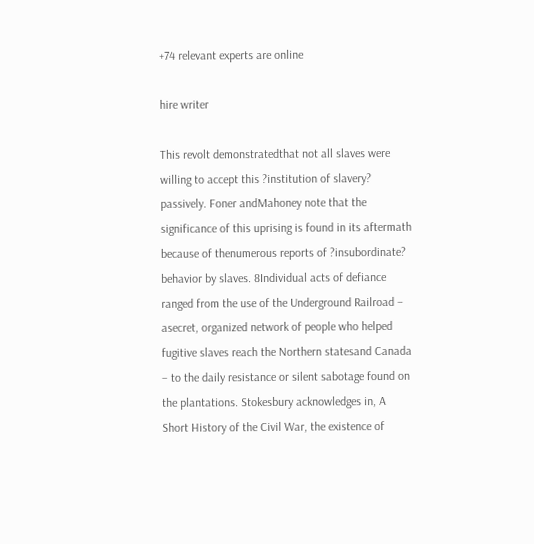+74 relevant experts are online

hire writer

This revolt demonstratedthat not all slaves were willing to accept this ?institution of slavery? passively. Foner andMahoney note that the significance of this uprising is found in its aftermath because of thenumerous reports of ?insubordinate? behavior by slaves. 8Individual acts of defiance ranged from the use of the Underground Railroad – asecret, organized network of people who helped fugitive slaves reach the Northern statesand Canada – to the daily resistance or silent sabotage found on the plantations. Stokesbury acknowledges in, A Short History of the Civil War, the existence of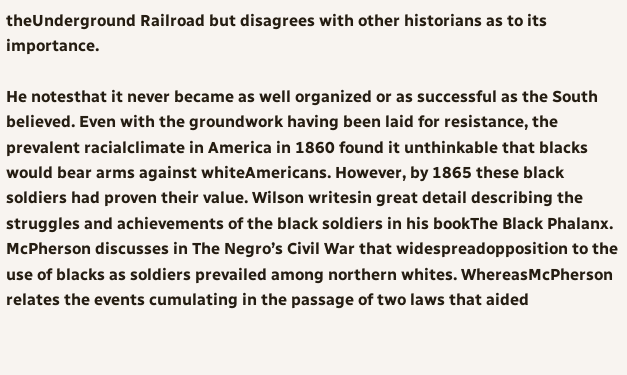theUnderground Railroad but disagrees with other historians as to its importance.

He notesthat it never became as well organized or as successful as the South believed. Even with the groundwork having been laid for resistance, the prevalent racialclimate in America in 1860 found it unthinkable that blacks would bear arms against whiteAmericans. However, by 1865 these black soldiers had proven their value. Wilson writesin great detail describing the struggles and achievements of the black soldiers in his bookThe Black Phalanx. McPherson discusses in The Negro’s Civil War that widespreadopposition to the use of blacks as soldiers prevailed among northern whites. WhereasMcPherson relates the events cumulating in the passage of two laws that aided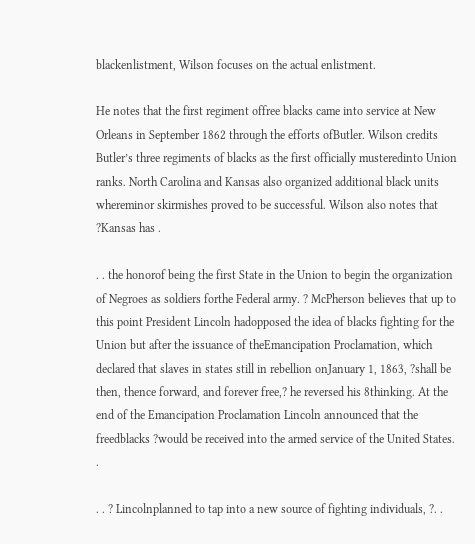blackenlistment, Wilson focuses on the actual enlistment.

He notes that the first regiment offree blacks came into service at New Orleans in September 1862 through the efforts ofButler. Wilson credits Butler’s three regiments of blacks as the first officially musteredinto Union ranks. North Carolina and Kansas also organized additional black units whereminor skirmishes proved to be successful. Wilson also notes that ?Kansas has .

. . the honorof being the first State in the Union to begin the organization of Negroes as soldiers forthe Federal army. ? McPherson believes that up to this point President Lincoln hadopposed the idea of blacks fighting for the Union but after the issuance of theEmancipation Proclamation, which declared that slaves in states still in rebellion onJanuary 1, 1863, ?shall be then, thence forward, and forever free,? he reversed his 8thinking. At the end of the Emancipation Proclamation Lincoln announced that the freedblacks ?would be received into the armed service of the United States. .

. . ? Lincolnplanned to tap into a new source of fighting individuals, ?. .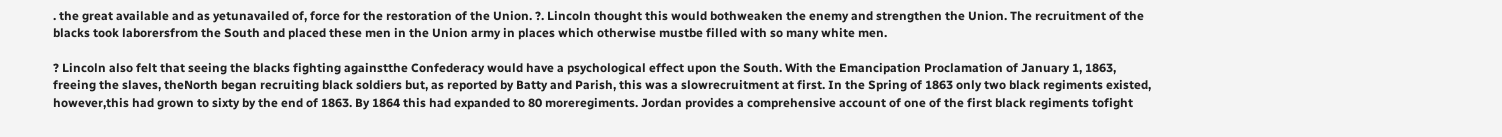. the great available and as yetunavailed of, force for the restoration of the Union. ?. Lincoln thought this would bothweaken the enemy and strengthen the Union. The recruitment of the blacks took laborersfrom the South and placed these men in the Union army in places which otherwise mustbe filled with so many white men.

? Lincoln also felt that seeing the blacks fighting againstthe Confederacy would have a psychological effect upon the South. With the Emancipation Proclamation of January 1, 1863, freeing the slaves, theNorth began recruiting black soldiers but, as reported by Batty and Parish, this was a slowrecruitment at first. In the Spring of 1863 only two black regiments existed, however,this had grown to sixty by the end of 1863. By 1864 this had expanded to 80 moreregiments. Jordan provides a comprehensive account of one of the first black regiments tofight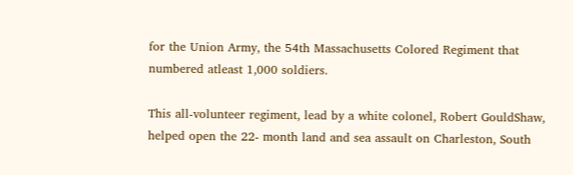for the Union Army, the 54th Massachusetts Colored Regiment that numbered atleast 1,000 soldiers.

This all-volunteer regiment, lead by a white colonel, Robert GouldShaw, helped open the 22- month land and sea assault on Charleston, South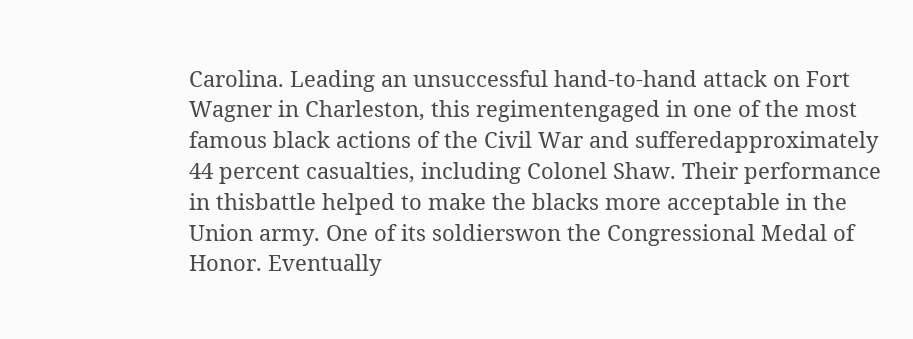Carolina. Leading an unsuccessful hand-to-hand attack on Fort Wagner in Charleston, this regimentengaged in one of the most famous black actions of the Civil War and sufferedapproximately 44 percent casualties, including Colonel Shaw. Their performance in thisbattle helped to make the blacks more acceptable in the Union army. One of its soldierswon the Congressional Medal of Honor. Eventually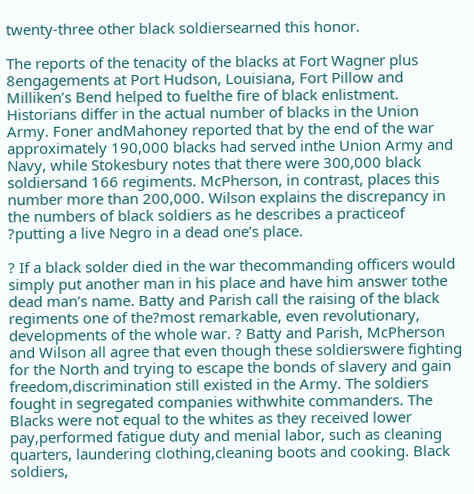twenty-three other black soldiersearned this honor.

The reports of the tenacity of the blacks at Fort Wagner plus 8engagements at Port Hudson, Louisiana, Fort Pillow and Milliken’s Bend helped to fuelthe fire of black enlistment. Historians differ in the actual number of blacks in the Union Army. Foner andMahoney reported that by the end of the war approximately 190,000 blacks had served inthe Union Army and Navy, while Stokesbury notes that there were 300,000 black soldiersand 166 regiments. McPherson, in contrast, places this number more than 200,000. Wilson explains the discrepancy in the numbers of black soldiers as he describes a practiceof ?putting a live Negro in a dead one’s place.

? If a black solder died in the war thecommanding officers would simply put another man in his place and have him answer tothe dead man’s name. Batty and Parish call the raising of the black regiments one of the?most remarkable, even revolutionary, developments of the whole war. ? Batty and Parish, McPherson and Wilson all agree that even though these soldierswere fighting for the North and trying to escape the bonds of slavery and gain freedom,discrimination still existed in the Army. The soldiers fought in segregated companies withwhite commanders. The Blacks were not equal to the whites as they received lower pay,performed fatigue duty and menial labor, such as cleaning quarters, laundering clothing,cleaning boots and cooking. Black soldiers,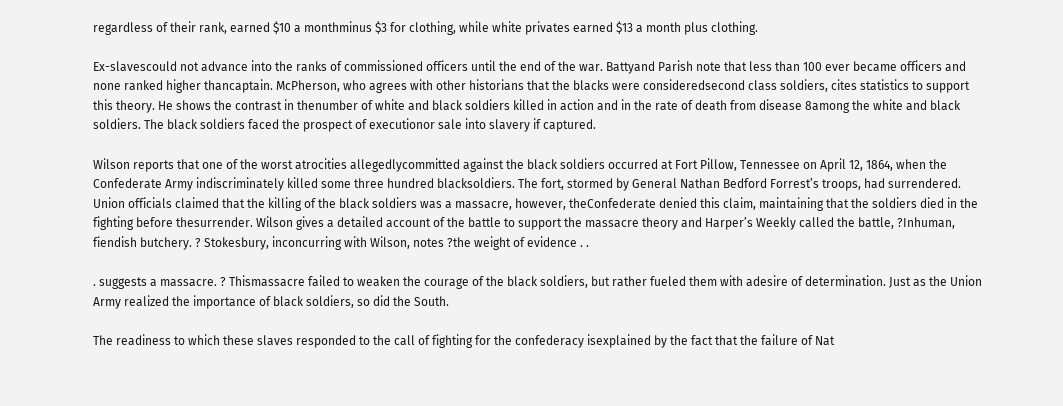regardless of their rank, earned $10 a monthminus $3 for clothing, while white privates earned $13 a month plus clothing.

Ex-slavescould not advance into the ranks of commissioned officers until the end of the war. Battyand Parish note that less than 100 ever became officers and none ranked higher thancaptain. McPherson, who agrees with other historians that the blacks were consideredsecond class soldiers, cites statistics to support this theory. He shows the contrast in thenumber of white and black soldiers killed in action and in the rate of death from disease 8among the white and black soldiers. The black soldiers faced the prospect of executionor sale into slavery if captured.

Wilson reports that one of the worst atrocities allegedlycommitted against the black soldiers occurred at Fort Pillow, Tennessee on April 12, 1864, when the Confederate Army indiscriminately killed some three hundred blacksoldiers. The fort, stormed by General Nathan Bedford Forrest’s troops, had surrendered. Union officials claimed that the killing of the black soldiers was a massacre, however, theConfederate denied this claim, maintaining that the soldiers died in the fighting before thesurrender. Wilson gives a detailed account of the battle to support the massacre theory and Harper’s Weekly called the battle, ?Inhuman, fiendish butchery. ? Stokesbury, inconcurring with Wilson, notes ?the weight of evidence . .

. suggests a massacre. ? Thismassacre failed to weaken the courage of the black soldiers, but rather fueled them with adesire of determination. Just as the Union Army realized the importance of black soldiers, so did the South.

The readiness to which these slaves responded to the call of fighting for the confederacy isexplained by the fact that the failure of Nat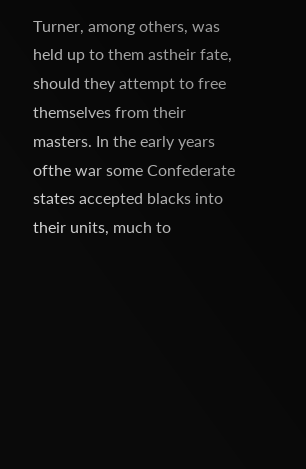Turner, among others, was held up to them astheir fate, should they attempt to free themselves from their masters. In the early years ofthe war some Confederate states accepted blacks into their units, much to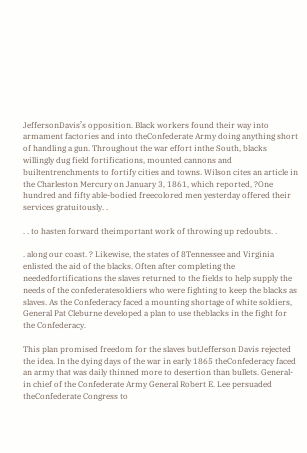JeffersonDavis’s opposition. Black workers found their way into armament factories and into theConfederate Army doing anything short of handling a gun. Throughout the war effort inthe South, blacks willingly dug field fortifications, mounted cannons and builtentrenchments to fortify cities and towns. Wilson cites an article in the Charleston Mercury on January 3, 1861, which reported, ?One hundred and fifty able-bodied freecolored men yesterday offered their services gratuitously. .

. . to hasten forward theimportant work of throwing up redoubts. .

. along our coast. ? Likewise, the states of 8Tennessee and Virginia enlisted the aid of the blacks. Often after completing the neededfortifications the slaves returned to the fields to help supply the needs of the confederatesoldiers who were fighting to keep the blacks as slaves. As the Confederacy faced a mounting shortage of white soldiers, General Pat Cleburne developed a plan to use theblacks in the fight for the Confederacy.

This plan promised freedom for the slaves butJefferson Davis rejected the idea. In the dying days of the war in early 1865 theConfederacy faced an army that was daily thinned more to desertion than bullets. General-in chief of the Confederate Army General Robert E. Lee persuaded theConfederate Congress to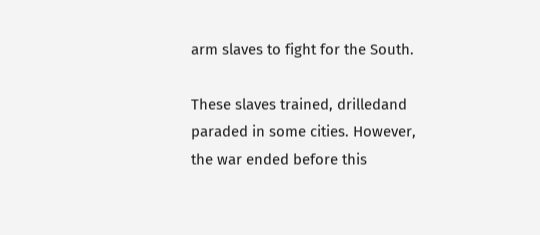arm slaves to fight for the South.

These slaves trained, drilledand paraded in some cities. However, the war ended before this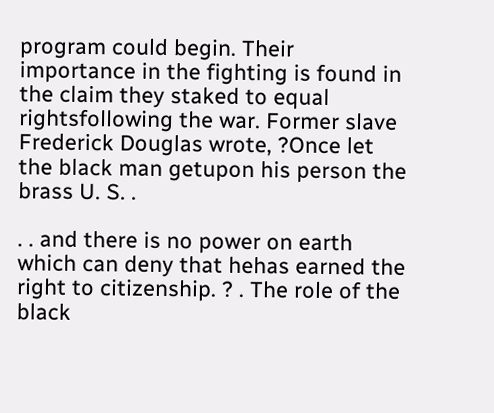program could begin. Their importance in the fighting is found in the claim they staked to equal rightsfollowing the war. Former slave Frederick Douglas wrote, ?Once let the black man getupon his person the brass U. S. .

. . and there is no power on earth which can deny that hehas earned the right to citizenship. ? . The role of the black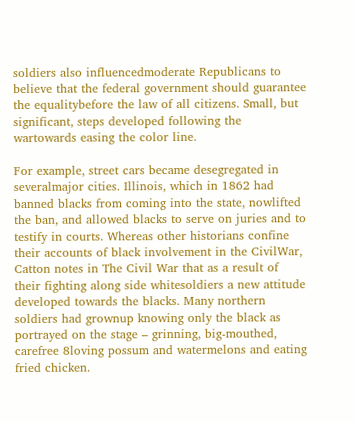soldiers also influencedmoderate Republicans to believe that the federal government should guarantee the equalitybefore the law of all citizens. Small, but significant, steps developed following the wartowards easing the color line.

For example, street cars became desegregated in severalmajor cities. Illinois, which in 1862 had banned blacks from coming into the state, nowlifted the ban, and allowed blacks to serve on juries and to testify in courts. Whereas other historians confine their accounts of black involvement in the CivilWar, Catton notes in The Civil War that as a result of their fighting along side whitesoldiers a new attitude developed towards the blacks. Many northern soldiers had grownup knowing only the black as portrayed on the stage – grinning, big-mouthed, carefree 8loving possum and watermelons and eating fried chicken.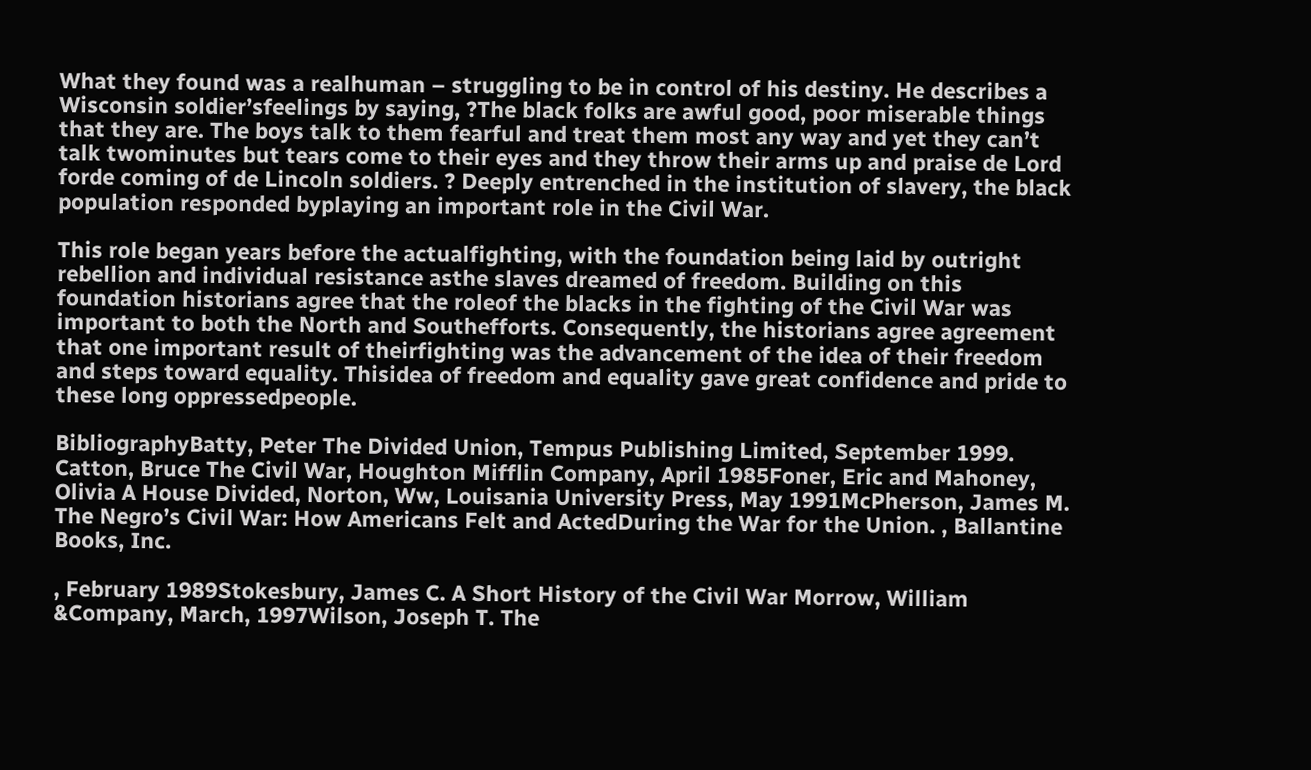What they found was a realhuman – struggling to be in control of his destiny. He describes a Wisconsin soldier’sfeelings by saying, ?The black folks are awful good, poor miserable things that they are. The boys talk to them fearful and treat them most any way and yet they can’t talk twominutes but tears come to their eyes and they throw their arms up and praise de Lord forde coming of de Lincoln soldiers. ? Deeply entrenched in the institution of slavery, the black population responded byplaying an important role in the Civil War.

This role began years before the actualfighting, with the foundation being laid by outright rebellion and individual resistance asthe slaves dreamed of freedom. Building on this foundation historians agree that the roleof the blacks in the fighting of the Civil War was important to both the North and Southefforts. Consequently, the historians agree agreement that one important result of theirfighting was the advancement of the idea of their freedom and steps toward equality. Thisidea of freedom and equality gave great confidence and pride to these long oppressedpeople.

BibliographyBatty, Peter The Divided Union, Tempus Publishing Limited, September 1999. Catton, Bruce The Civil War, Houghton Mifflin Company, April 1985Foner, Eric and Mahoney, Olivia A House Divided, Norton, Ww, Louisania University Press, May 1991McPherson, James M. The Negro’s Civil War: How Americans Felt and ActedDuring the War for the Union. , Ballantine Books, Inc.

, February 1989Stokesbury, James C. A Short History of the Civil War Morrow, William &Company, March, 1997Wilson, Joseph T. The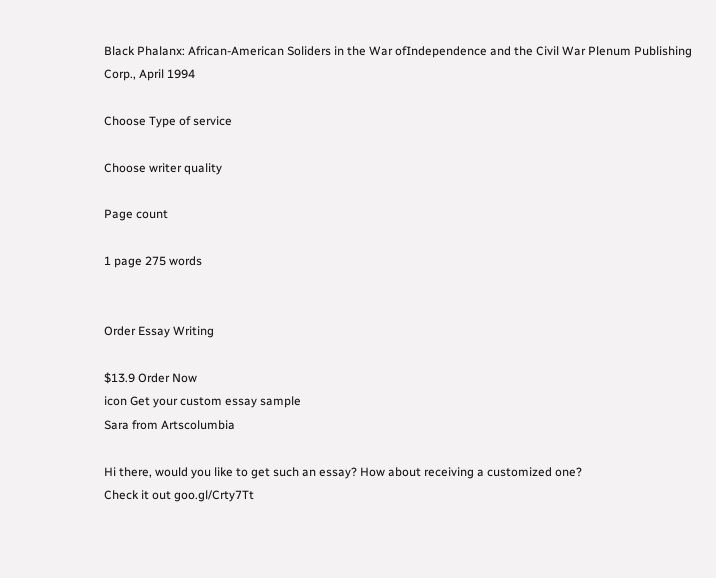Black Phalanx: African-American Soliders in the War ofIndependence and the Civil War Plenum Publishing Corp., April 1994

Choose Type of service

Choose writer quality

Page count

1 page 275 words


Order Essay Writing

$13.9 Order Now
icon Get your custom essay sample
Sara from Artscolumbia

Hi there, would you like to get such an essay? How about receiving a customized one?
Check it out goo.gl/Crty7Tt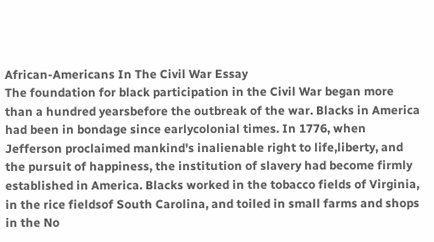African-Americans In The Civil War Essay
The foundation for black participation in the Civil War began more than a hundred yearsbefore the outbreak of the war. Blacks in America had been in bondage since earlycolonial times. In 1776, when Jefferson proclaimed mankind's inalienable right to life,liberty, and the pursuit of happiness, the institution of slavery had become firmly established in America. Blacks worked in the tobacco fields of Virginia, in the rice fieldsof South Carolina, and toiled in small farms and shops in the No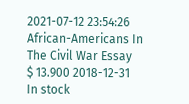2021-07-12 23:54:26
African-Americans In The Civil War Essay
$ 13.900 2018-12-31
In stock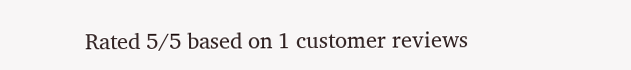Rated 5/5 based on 1 customer reviews